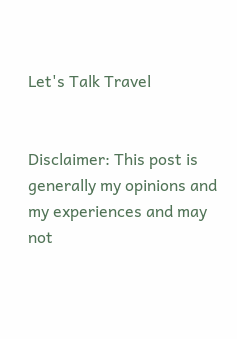Let's Talk Travel


Disclaimer: This post is generally my opinions and my experiences and may not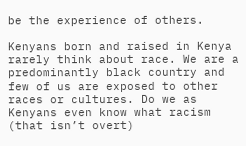be the experience of others.

Kenyans born and raised in Kenya rarely think about race. We are a predominantly black country and few of us are exposed to other races or cultures. Do we as Kenyans even know what racism (that isn’t overt)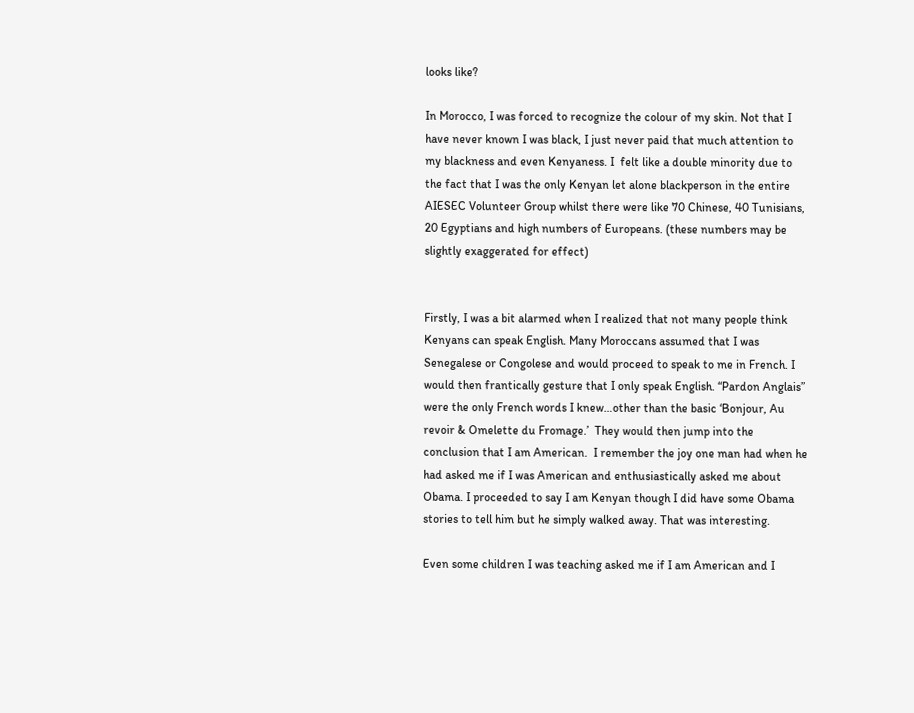looks like?

In Morocco, I was forced to recognize the colour of my skin. Not that I have never known I was black, I just never paid that much attention to my blackness and even Kenyaness. I  felt like a double minority due to the fact that I was the only Kenyan let alone blackperson in the entire AIESEC Volunteer Group whilst there were like 70 Chinese, 40 Tunisians, 20 Egyptians and high numbers of Europeans. (these numbers may be slightly exaggerated for effect)


Firstly, I was a bit alarmed when I realized that not many people think  Kenyans can speak English. Many Moroccans assumed that I was Senegalese or Congolese and would proceed to speak to me in French. I would then frantically gesture that I only speak English. “Pardon Anglais” were the only French words I knew…other than the basic ‘Bonjour, Au revoir & Omelette du Fromage.’  They would then jump into the conclusion that I am American.  I remember the joy one man had when he had asked me if I was American and enthusiastically asked me about Obama. I proceeded to say I am Kenyan though I did have some Obama stories to tell him but he simply walked away. That was interesting.

Even some children I was teaching asked me if I am American and I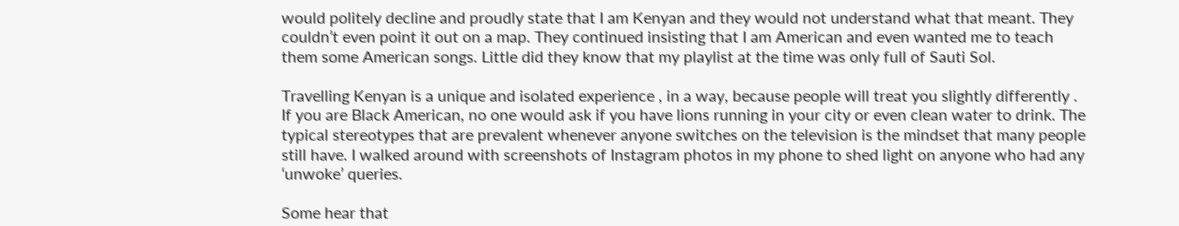would politely decline and proudly state that I am Kenyan and they would not understand what that meant. They couldn’t even point it out on a map. They continued insisting that I am American and even wanted me to teach them some American songs. Little did they know that my playlist at the time was only full of Sauti Sol.

Travelling Kenyan is a unique and isolated experience , in a way, because people will treat you slightly differently . If you are Black American, no one would ask if you have lions running in your city or even clean water to drink. The typical stereotypes that are prevalent whenever anyone switches on the television is the mindset that many people still have. I walked around with screenshots of Instagram photos in my phone to shed light on anyone who had any ‘unwoke’ queries.

Some hear that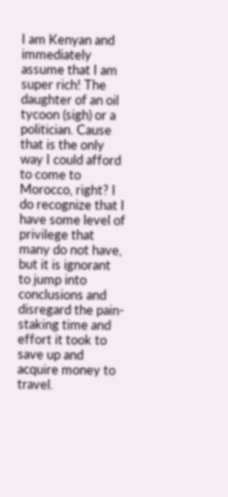I am Kenyan and immediately assume that I am super rich! The daughter of an oil tycoon (sigh) or a politician. Cause that is the only way I could afford to come to Morocco, right? I do recognize that I have some level of privilege that many do not have, but it is ignorant to jump into conclusions and disregard the pain-staking time and effort it took to save up and acquire money to travel.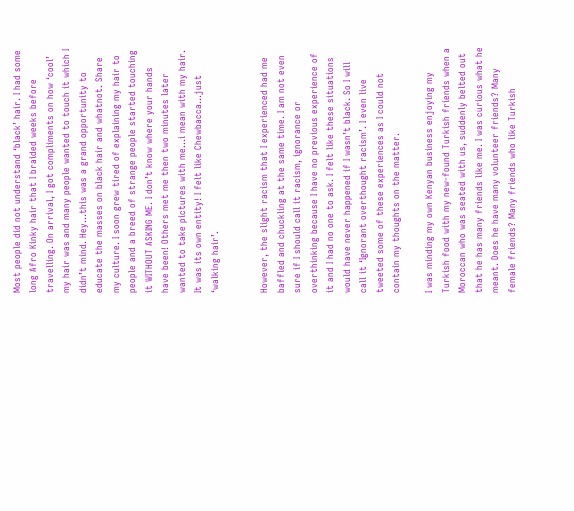Most people did not understand ‘black’ hair. I had some long Afro Kinky hair that I braided weeks before travelling. On arrival, I got compliments on how ‘cool’ my hair was and many people wanted to touch it which I didn’t mind. Hey…this was a grand opportunity to educate the masses on black hair and whatnot. Share my culture. I soon grew tired of explaining my hair to people and a breed of strange people started touching it WITHOUT ASKING ME. I don’t know where your hands have been! Others met me then two minutes later wanted to take pictures with me…i mean with my hair. It was its own entity! I felt like Chewbacca…just ‘walking hair’.


However, the slight racism that I experienced had me baffled and chuckling at the same time. I am not even sure if I should call it racism, ignorance or overthinking because I have no previous experience of it and I had no one to ask. I felt like these situations would have never happened if I wasn’t black. So I will call it ‘Ignorant overthought racism’. I even live tweeted some of these experiences as I could not contain my thoughts on the matter.

I was minding my own Kenyan business enjoying my Turkish food with my new-found Turkish friends when a Moroccan who was seated with us, suddenly belted out that he has many friends like me. I was curious what he meant. Does he have many volunteer friends? Many female friends? Many friends who like Turkish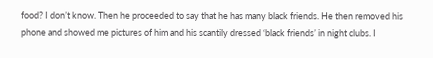food? I don’t know. Then he proceeded to say that he has many black friends. He then removed his phone and showed me pictures of him and his scantily dressed ‘black friends’ in night clubs. I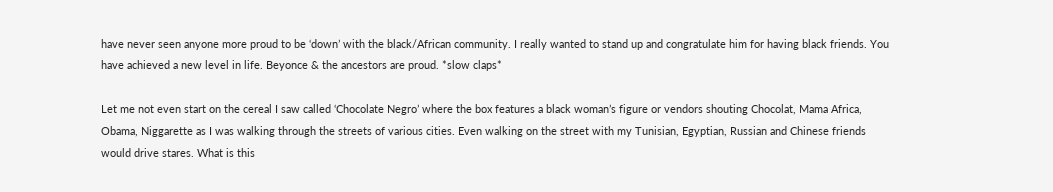have never seen anyone more proud to be ‘down’ with the black/African community. I really wanted to stand up and congratulate him for having black friends. You have achieved a new level in life. Beyonce & the ancestors are proud. *slow claps*

Let me not even start on the cereal I saw called ‘Chocolate Negro’ where the box features a black woman’s figure or vendors shouting Chocolat, Mama Africa, Obama, Niggarette as I was walking through the streets of various cities. Even walking on the street with my Tunisian, Egyptian, Russian and Chinese friends would drive stares. What is this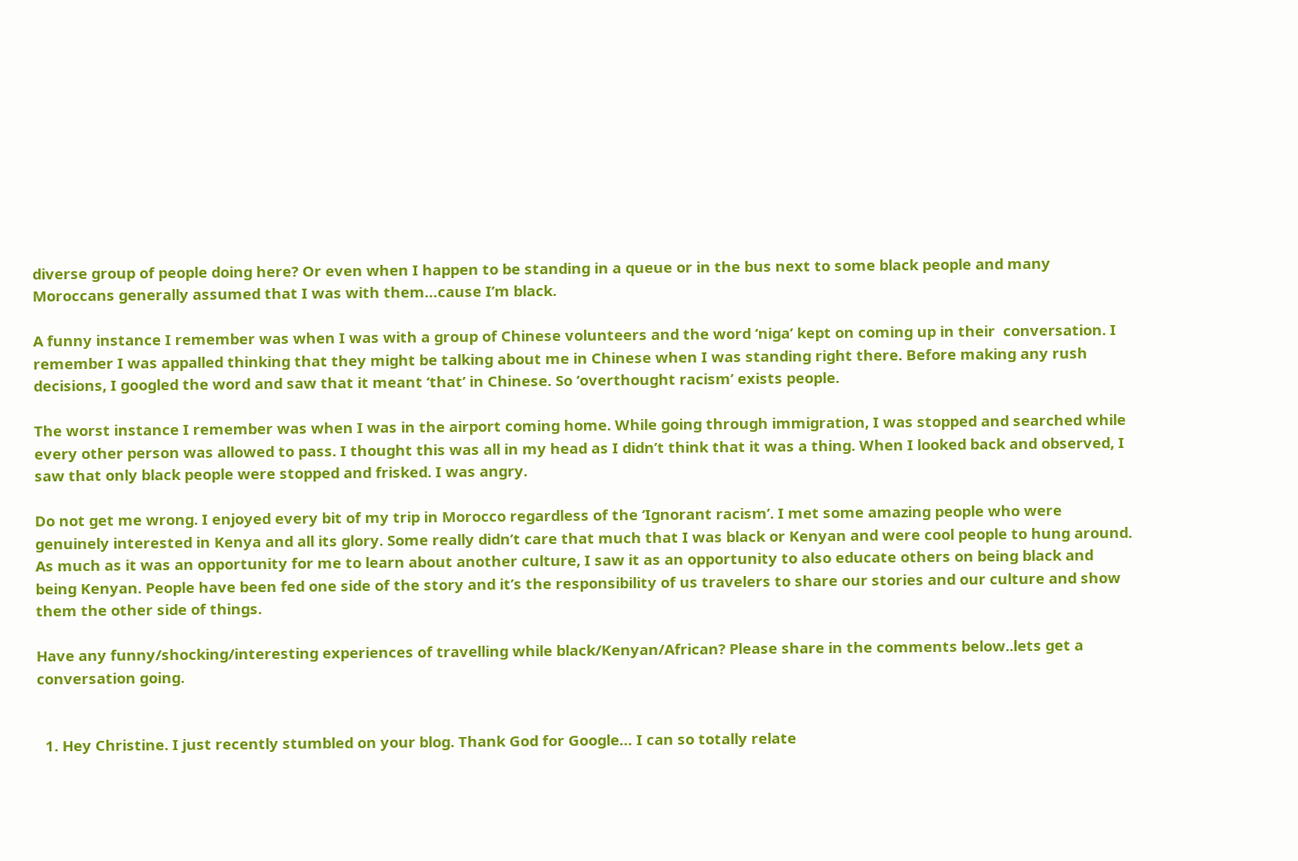diverse group of people doing here? Or even when I happen to be standing in a queue or in the bus next to some black people and many Moroccans generally assumed that I was with them…cause I’m black.

A funny instance I remember was when I was with a group of Chinese volunteers and the word ‘niga’ kept on coming up in their  conversation. I remember I was appalled thinking that they might be talking about me in Chinese when I was standing right there. Before making any rush decisions, I googled the word and saw that it meant ‘that’ in Chinese. So ‘overthought racism’ exists people.

The worst instance I remember was when I was in the airport coming home. While going through immigration, I was stopped and searched while every other person was allowed to pass. I thought this was all in my head as I didn’t think that it was a thing. When I looked back and observed, I saw that only black people were stopped and frisked. I was angry.

Do not get me wrong. I enjoyed every bit of my trip in Morocco regardless of the ‘Ignorant racism’. I met some amazing people who were genuinely interested in Kenya and all its glory. Some really didn’t care that much that I was black or Kenyan and were cool people to hung around. As much as it was an opportunity for me to learn about another culture, I saw it as an opportunity to also educate others on being black and being Kenyan. People have been fed one side of the story and it’s the responsibility of us travelers to share our stories and our culture and show them the other side of things.

Have any funny/shocking/interesting experiences of travelling while black/Kenyan/African? Please share in the comments below..lets get a conversation going.


  1. Hey Christine. I just recently stumbled on your blog. Thank God for Google… I can so totally relate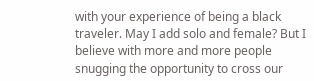with your experience of being a black traveler. May I add solo and female? But I believe with more and more people snugging the opportunity to cross our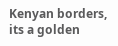Kenyan borders, its a golden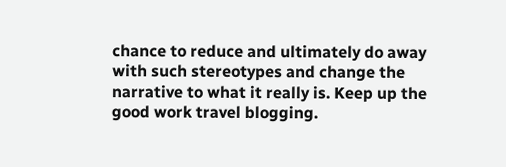chance to reduce and ultimately do away with such stereotypes and change the narrative to what it really is. Keep up the good work travel blogging.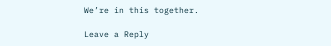We’re in this together.

Leave a Reply